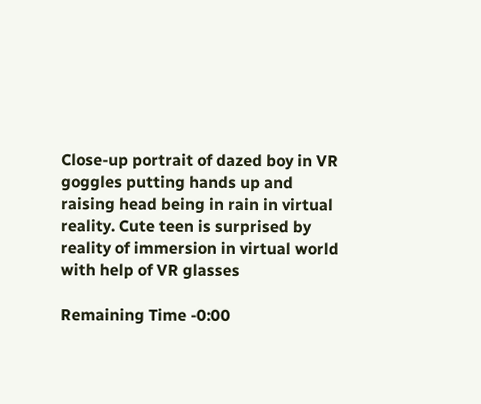Close-up portrait of dazed boy in VR goggles putting hands up and raising head being in rain in virtual reality. Cute teen is surprised by reality of immersion in virtual world with help of VR glasses

Remaining Time -0:00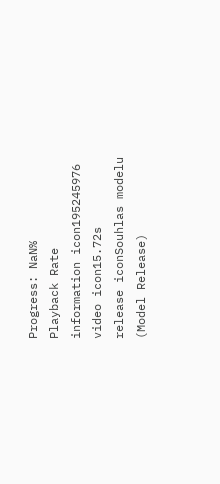Progress: NaN%
Playback Rate
information icon195245976
video icon15.72s
release iconSouhlas modelu (Model Release)